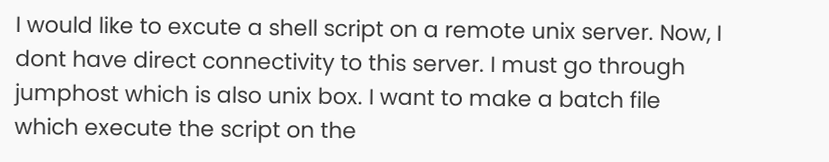I would like to excute a shell script on a remote unix server. Now, I dont have direct connectivity to this server. I must go through jumphost which is also unix box. I want to make a batch file which execute the script on the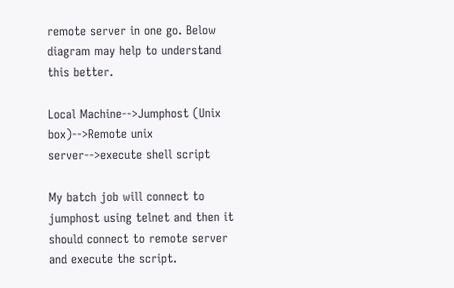remote server in one go. Below diagram may help to understand this better.

Local Machine-->Jumphost (Unix box)-->Remote unix server-->execute shell script

My batch job will connect to jumphost using telnet and then it should connect to remote server and execute the script.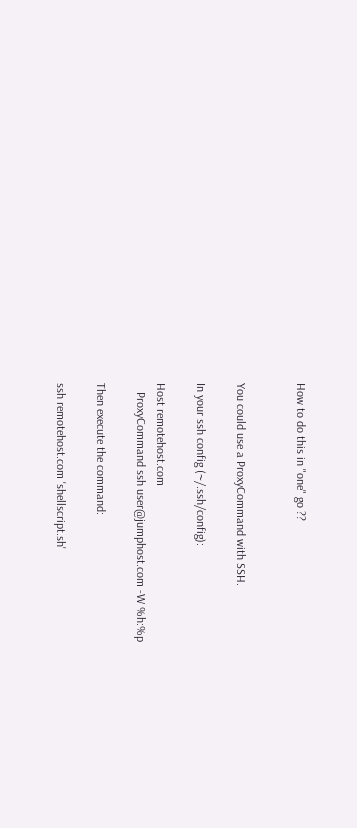How to do this in "one" go ??


You could use a ProxyCommand with SSH.

In your ssh config (~/.ssh/config):

Host remotehost.com
   ProxyCommand ssh user@jumphost.com -W %h:%p

Then execute the command:

ssh remotehost.com 'shellscript.sh'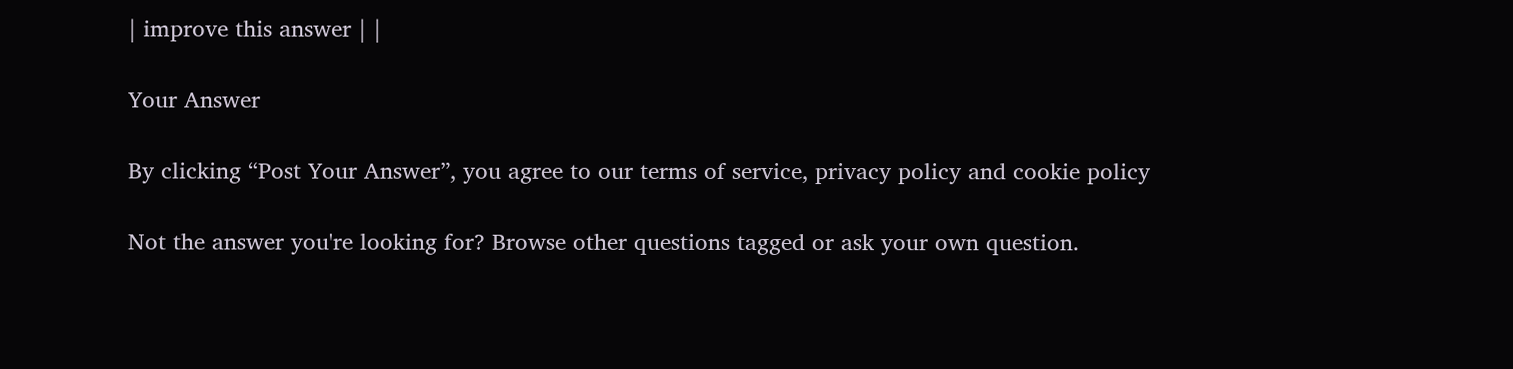| improve this answer | |

Your Answer

By clicking “Post Your Answer”, you agree to our terms of service, privacy policy and cookie policy

Not the answer you're looking for? Browse other questions tagged or ask your own question.